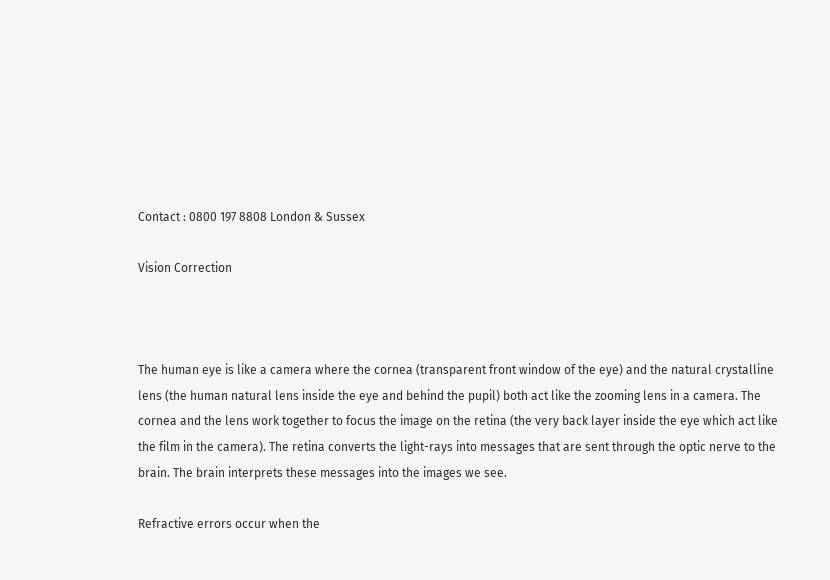Contact : 0800 197 8808 London & Sussex

Vision Correction



The human eye is like a camera where the cornea (transparent front window of the eye) and the natural crystalline lens (the human natural lens inside the eye and behind the pupil) both act like the zooming lens in a camera. The cornea and the lens work together to focus the image on the retina (the very back layer inside the eye which act like the film in the camera). The retina converts the light-rays into messages that are sent through the optic nerve to the brain. The brain interprets these messages into the images we see.

Refractive errors occur when the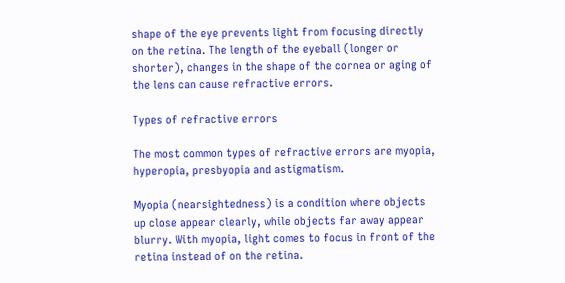shape of the eye prevents light from focusing directly on the retina. The length of the eyeball (longer or shorter), changes in the shape of the cornea or aging of the lens can cause refractive errors.

Types of refractive errors

The most common types of refractive errors are myopia, hyperopia, presbyopia and astigmatism.

Myopia (nearsightedness) is a condition where objects up close appear clearly, while objects far away appear blurry. With myopia, light comes to focus in front of the retina instead of on the retina.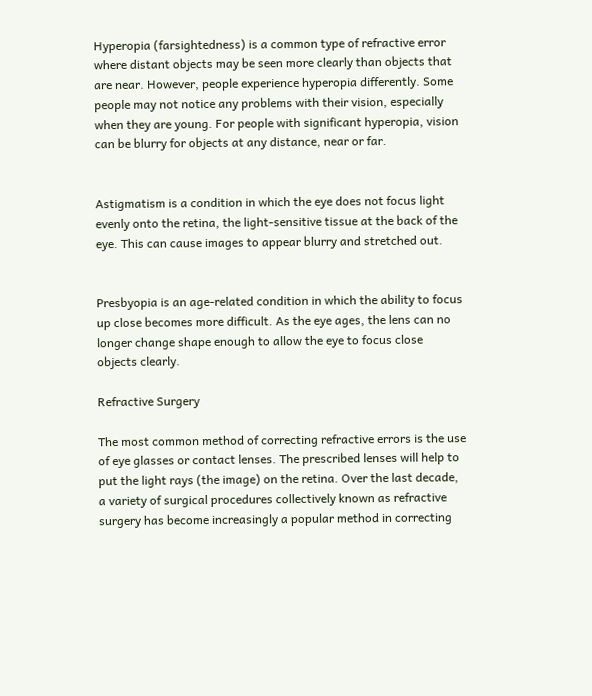Hyperopia (farsightedness) is a common type of refractive error where distant objects may be seen more clearly than objects that are near. However, people experience hyperopia differently. Some people may not notice any problems with their vision, especially when they are young. For people with significant hyperopia, vision can be blurry for objects at any distance, near or far.


Astigmatism is a condition in which the eye does not focus light evenly onto the retina, the light-sensitive tissue at the back of the eye. This can cause images to appear blurry and stretched out.


Presbyopia is an age-related condition in which the ability to focus up close becomes more difficult. As the eye ages, the lens can no longer change shape enough to allow the eye to focus close objects clearly.

Refractive Surgery

The most common method of correcting refractive errors is the use of eye glasses or contact lenses. The prescribed lenses will help to put the light rays (the image) on the retina. Over the last decade, a variety of surgical procedures collectively known as refractive surgery has become increasingly a popular method in correcting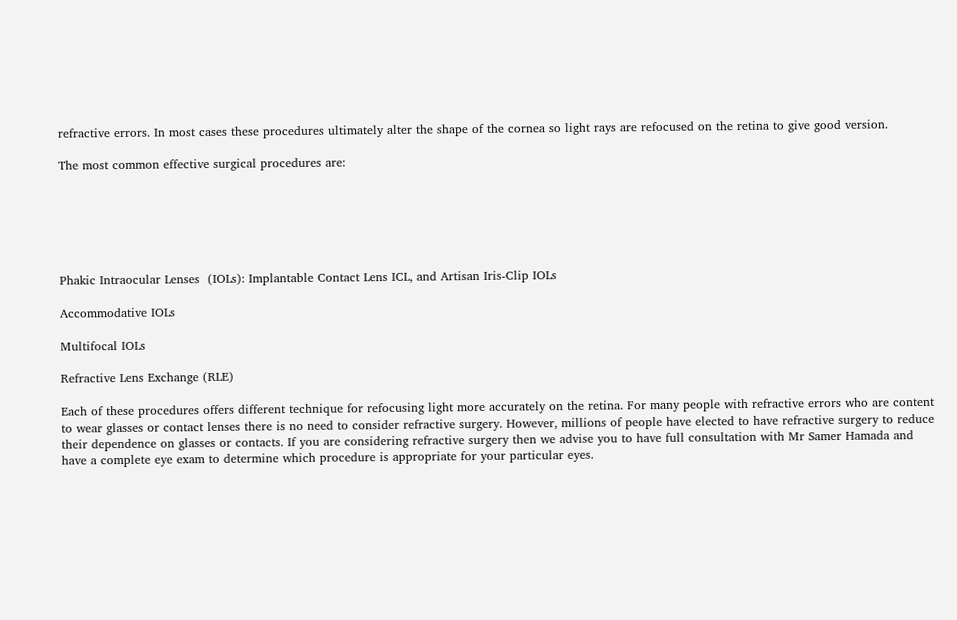refractive errors. In most cases these procedures ultimately alter the shape of the cornea so light rays are refocused on the retina to give good version.

The most common effective surgical procedures are:






Phakic Intraocular Lenses  (IOLs): Implantable Contact Lens ICL, and Artisan Iris-Clip IOLs

Accommodative IOLs

Multifocal IOLs

Refractive Lens Exchange (RLE)

Each of these procedures offers different technique for refocusing light more accurately on the retina. For many people with refractive errors who are content to wear glasses or contact lenses there is no need to consider refractive surgery. However, millions of people have elected to have refractive surgery to reduce their dependence on glasses or contacts. If you are considering refractive surgery then we advise you to have full consultation with Mr Samer Hamada and have a complete eye exam to determine which procedure is appropriate for your particular eyes.